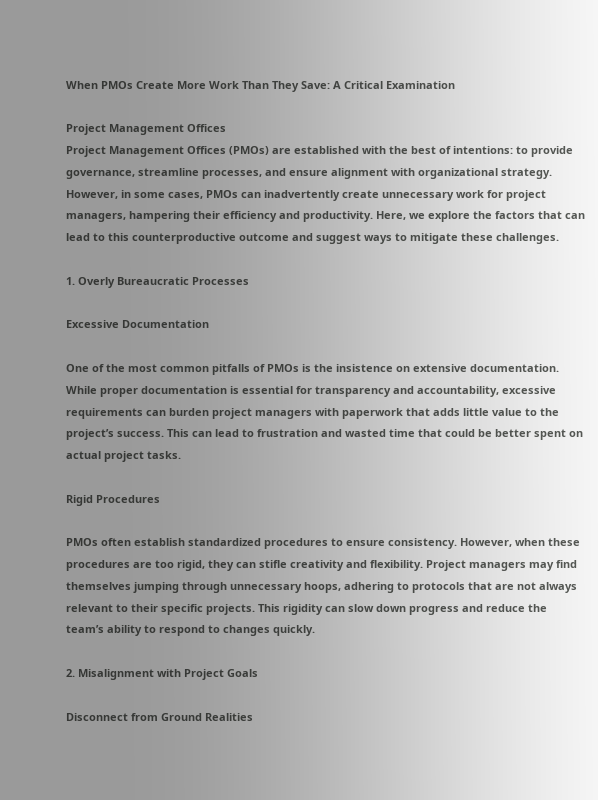When PMOs Create More Work Than They Save: A Critical Examination

Project Management Offices
Project Management Offices (PMOs) are established with the best of intentions: to provide governance, streamline processes, and ensure alignment with organizational strategy. However, in some cases, PMOs can inadvertently create unnecessary work for project managers, hampering their efficiency and productivity. Here, we explore the factors that can lead to this counterproductive outcome and suggest ways to mitigate these challenges.

1. Overly Bureaucratic Processes

Excessive Documentation

One of the most common pitfalls of PMOs is the insistence on extensive documentation. While proper documentation is essential for transparency and accountability, excessive requirements can burden project managers with paperwork that adds little value to the project’s success. This can lead to frustration and wasted time that could be better spent on actual project tasks.

Rigid Procedures

PMOs often establish standardized procedures to ensure consistency. However, when these procedures are too rigid, they can stifle creativity and flexibility. Project managers may find themselves jumping through unnecessary hoops, adhering to protocols that are not always relevant to their specific projects. This rigidity can slow down progress and reduce the team’s ability to respond to changes quickly.

2. Misalignment with Project Goals

Disconnect from Ground Realities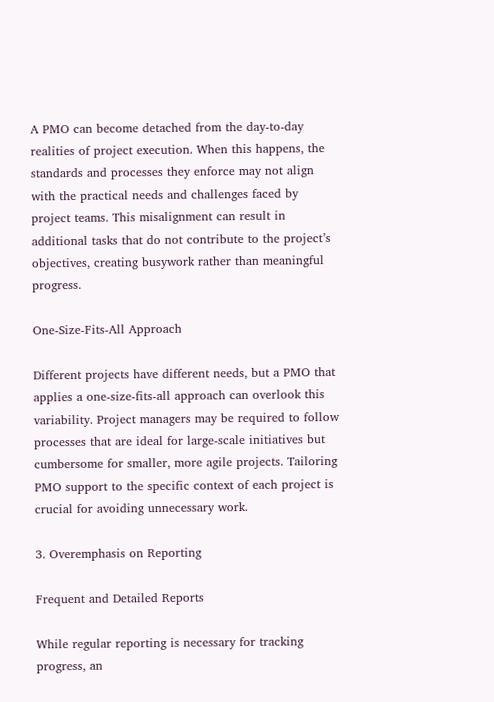A PMO can become detached from the day-to-day realities of project execution. When this happens, the standards and processes they enforce may not align with the practical needs and challenges faced by project teams. This misalignment can result in additional tasks that do not contribute to the project’s objectives, creating busywork rather than meaningful progress.

One-Size-Fits-All Approach

Different projects have different needs, but a PMO that applies a one-size-fits-all approach can overlook this variability. Project managers may be required to follow processes that are ideal for large-scale initiatives but cumbersome for smaller, more agile projects. Tailoring PMO support to the specific context of each project is crucial for avoiding unnecessary work.

3. Overemphasis on Reporting

Frequent and Detailed Reports

While regular reporting is necessary for tracking progress, an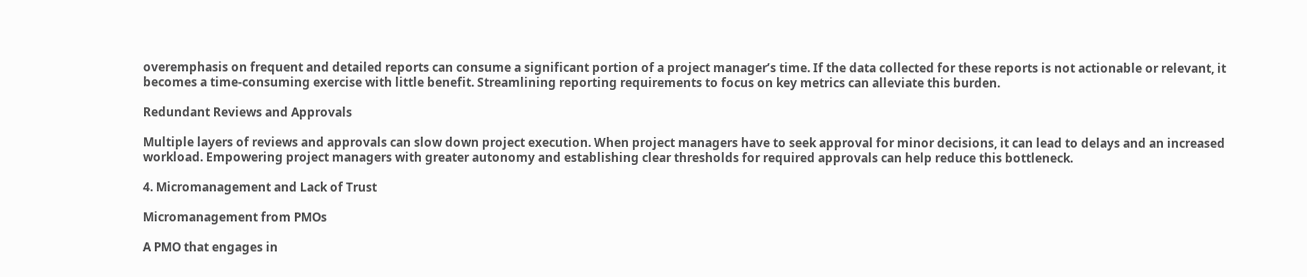overemphasis on frequent and detailed reports can consume a significant portion of a project manager’s time. If the data collected for these reports is not actionable or relevant, it becomes a time-consuming exercise with little benefit. Streamlining reporting requirements to focus on key metrics can alleviate this burden.

Redundant Reviews and Approvals

Multiple layers of reviews and approvals can slow down project execution. When project managers have to seek approval for minor decisions, it can lead to delays and an increased workload. Empowering project managers with greater autonomy and establishing clear thresholds for required approvals can help reduce this bottleneck.

4. Micromanagement and Lack of Trust

Micromanagement from PMOs

A PMO that engages in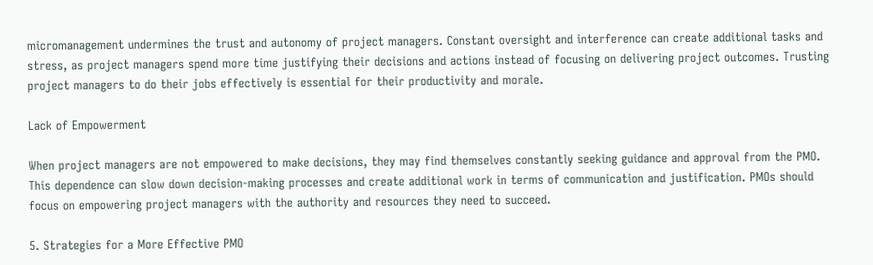micromanagement undermines the trust and autonomy of project managers. Constant oversight and interference can create additional tasks and stress, as project managers spend more time justifying their decisions and actions instead of focusing on delivering project outcomes. Trusting project managers to do their jobs effectively is essential for their productivity and morale.

Lack of Empowerment

When project managers are not empowered to make decisions, they may find themselves constantly seeking guidance and approval from the PMO. This dependence can slow down decision-making processes and create additional work in terms of communication and justification. PMOs should focus on empowering project managers with the authority and resources they need to succeed.

5. Strategies for a More Effective PMO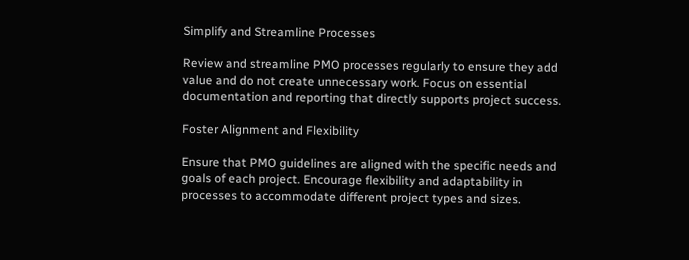Simplify and Streamline Processes

Review and streamline PMO processes regularly to ensure they add value and do not create unnecessary work. Focus on essential documentation and reporting that directly supports project success.

Foster Alignment and Flexibility

Ensure that PMO guidelines are aligned with the specific needs and goals of each project. Encourage flexibility and adaptability in processes to accommodate different project types and sizes.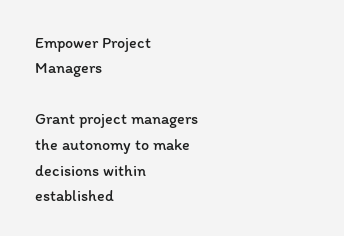Empower Project Managers

Grant project managers the autonomy to make decisions within established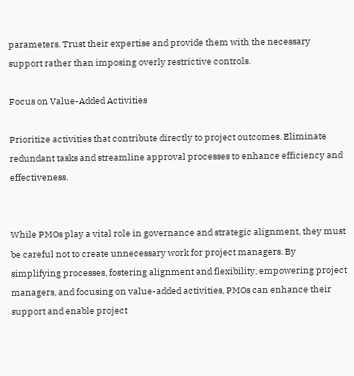parameters. Trust their expertise and provide them with the necessary support rather than imposing overly restrictive controls.

Focus on Value-Added Activities

Prioritize activities that contribute directly to project outcomes. Eliminate redundant tasks and streamline approval processes to enhance efficiency and effectiveness.


While PMOs play a vital role in governance and strategic alignment, they must be careful not to create unnecessary work for project managers. By simplifying processes, fostering alignment and flexibility, empowering project managers, and focusing on value-added activities, PMOs can enhance their support and enable project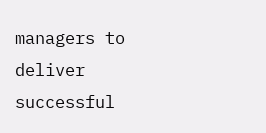managers to deliver successful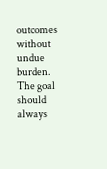outcomes without undue burden. The goal should always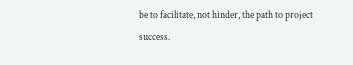be to facilitate, not hinder, the path to project success.